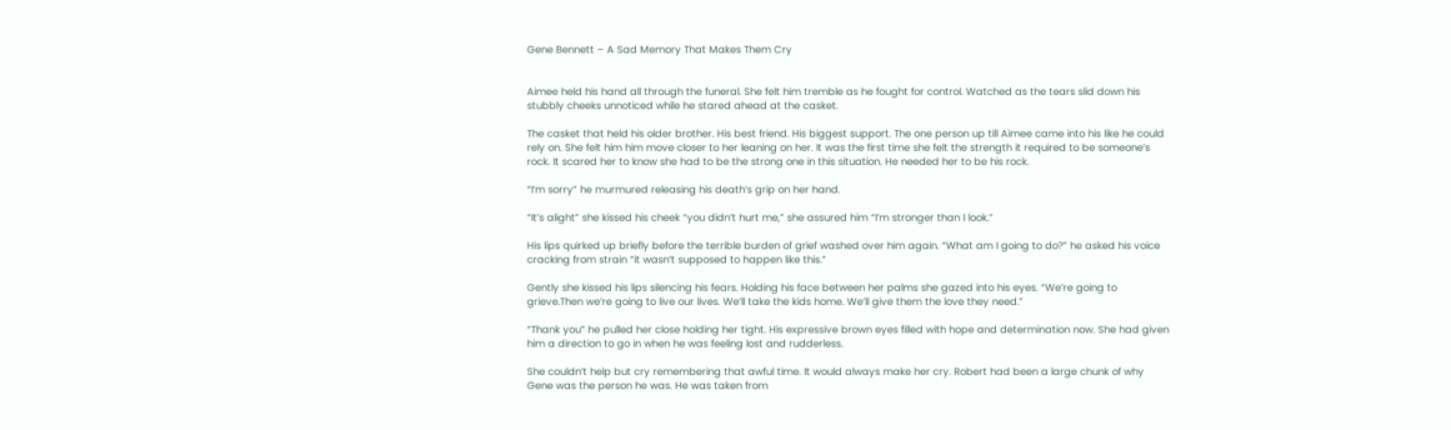Gene Bennett – A Sad Memory That Makes Them Cry


Aimee held his hand all through the funeral. She felt him tremble as he fought for control. Watched as the tears slid down his stubbly cheeks unnoticed while he stared ahead at the casket.

The casket that held his older brother. His best friend. His biggest support. The one person up till Aimee came into his like he could rely on. She felt him him move closer to her leaning on her. It was the first time she felt the strength it required to be someone’s rock. It scared her to know she had to be the strong one in this situation. He needed her to be his rock.

“I’m sorry” he murmured releasing his death’s grip on her hand.

“It’s alight” she kissed his cheek “you didn’t hurt me,” she assured him “I’m stronger than I look.”

His lips quirked up briefly before the terrible burden of grief washed over him again. “What am I going to do?” he asked his voice cracking from strain “it wasn’t supposed to happen like this.”

Gently she kissed his lips silencing his fears. Holding his face between her palms she gazed into his eyes. “We’re going to grieve.Then we’re going to live our lives. We’ll take the kids home. We’ll give them the love they need.”

“Thank you” he pulled her close holding her tight. His expressive brown eyes filled with hope and determination now. She had given him a direction to go in when he was feeling lost and rudderless.

She couldn’t help but cry remembering that awful time. It would always make her cry. Robert had been a large chunk of why Gene was the person he was. He was taken from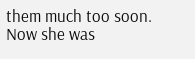them much too soon. Now she was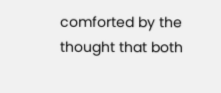comforted by the thought that both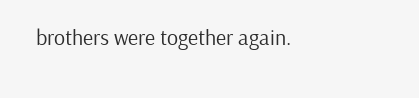brothers were together again.